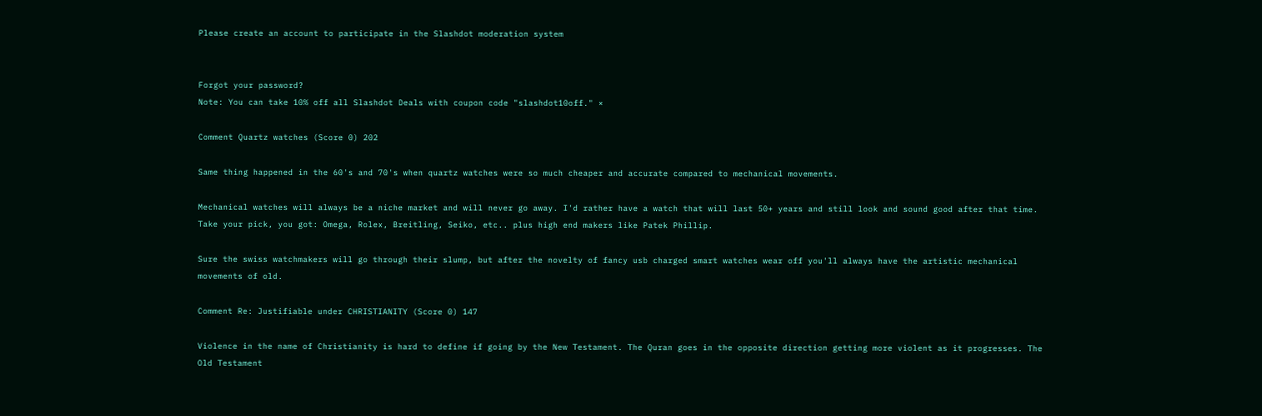Please create an account to participate in the Slashdot moderation system


Forgot your password?
Note: You can take 10% off all Slashdot Deals with coupon code "slashdot10off." ×

Comment Quartz watches (Score 0) 202

Same thing happened in the 60's and 70's when quartz watches were so much cheaper and accurate compared to mechanical movements.

Mechanical watches will always be a niche market and will never go away. I'd rather have a watch that will last 50+ years and still look and sound good after that time. Take your pick, you got: Omega, Rolex, Breitling, Seiko, etc.. plus high end makers like Patek Phillip.

Sure the swiss watchmakers will go through their slump, but after the novelty of fancy usb charged smart watches wear off you'll always have the artistic mechanical movements of old.

Comment Re: Justifiable under CHRISTIANITY (Score 0) 147

Violence in the name of Christianity is hard to define if going by the New Testament. The Quran goes in the opposite direction getting more violent as it progresses. The Old Testament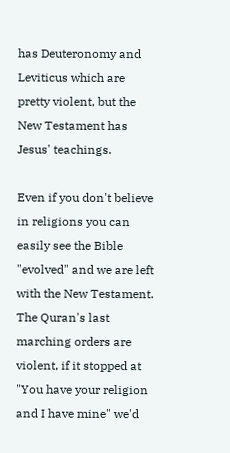has Deuteronomy and Leviticus which are pretty violent, but the New Testament has Jesus' teachings.

Even if you don't believe in religions you can easily see the Bible "evolved" and we are left with the New Testament. The Quran's last marching orders are violent, if it stopped at "You have your religion and I have mine" we'd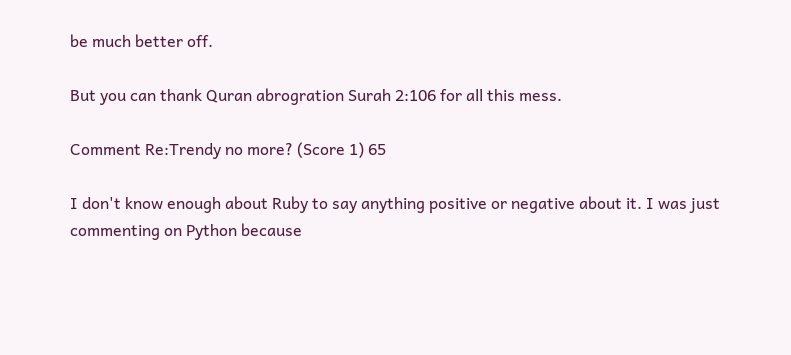be much better off.

But you can thank Quran abrogration Surah 2:106 for all this mess.

Comment Re:Trendy no more? (Score 1) 65

I don't know enough about Ruby to say anything positive or negative about it. I was just commenting on Python because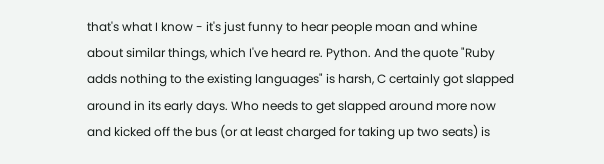that's what I know - it's just funny to hear people moan and whine about similar things, which I've heard re. Python. And the quote "Ruby adds nothing to the existing languages" is harsh, C certainly got slapped around in its early days. Who needs to get slapped around more now and kicked off the bus (or at least charged for taking up two seats) is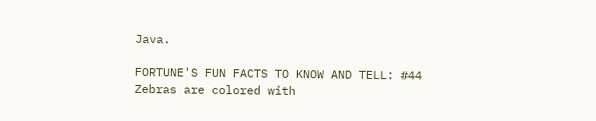Java.

FORTUNE'S FUN FACTS TO KNOW AND TELL: #44 Zebras are colored with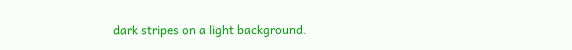dark stripes on a light background.